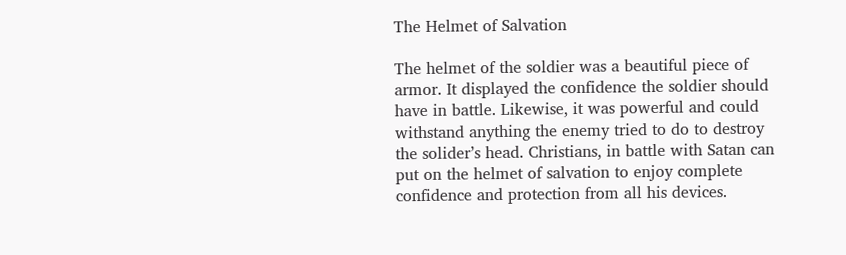The Helmet of Salvation

The helmet of the soldier was a beautiful piece of armor. It displayed the confidence the soldier should have in battle. Likewise, it was powerful and could withstand anything the enemy tried to do to destroy the solider’s head. Christians, in battle with Satan can put on the helmet of salvation to enjoy complete confidence and protection from all his devices.